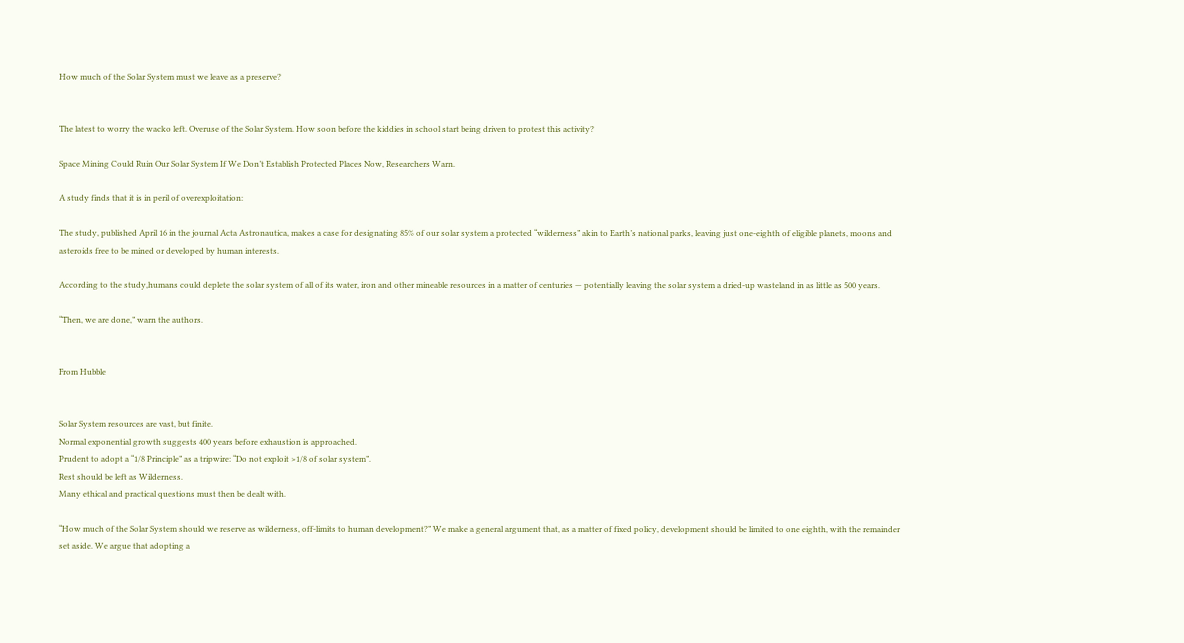How much of the Solar System must we leave as a preserve?


The latest to worry the wacko left. Overuse of the Solar System. How soon before the kiddies in school start being driven to protest this activity?

Space Mining Could Ruin Our Solar System If We Don’t Establish Protected Places Now, Researchers Warn.

A study finds that it is in peril of overexploitation:

The study, published April 16 in the journal Acta Astronautica, makes a case for designating 85% of our solar system a protected “wilderness” akin to Earth’s national parks, leaving just one-eighth of eligible planets, moons and asteroids free to be mined or developed by human interests.

According to the study,humans could deplete the solar system of all of its water, iron and other mineable resources in a matter of centuries — potentially leaving the solar system a dried-up wasteland in as little as 500 years.

“Then, we are done,” warn the authors.


From Hubble


Solar System resources are vast, but finite.
Normal exponential growth suggests 400 years before exhaustion is approached.
Prudent to adopt a “1/8 Principle” as a tripwire: “Do not exploit >1/8 of solar system”.
Rest should be left as Wilderness.
Many ethical and practical questions must then be dealt with.

“How much of the Solar System should we reserve as wilderness, off-limits to human development?” We make a general argument that, as a matter of fixed policy, development should be limited to one eighth, with the remainder set aside. We argue that adopting a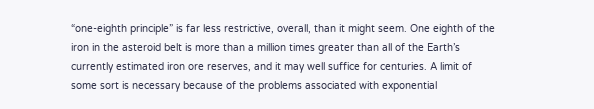“one-eighth principle” is far less restrictive, overall, than it might seem. One eighth of the iron in the asteroid belt is more than a million times greater than all of the Earth’s currently estimated iron ore reserves, and it may well suffice for centuries. A limit of some sort is necessary because of the problems associated with exponential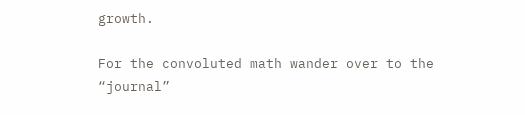growth.

For the convoluted math wander over to the “journal”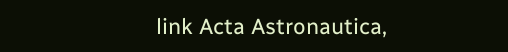link Acta Astronautica,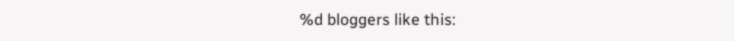%d bloggers like this: